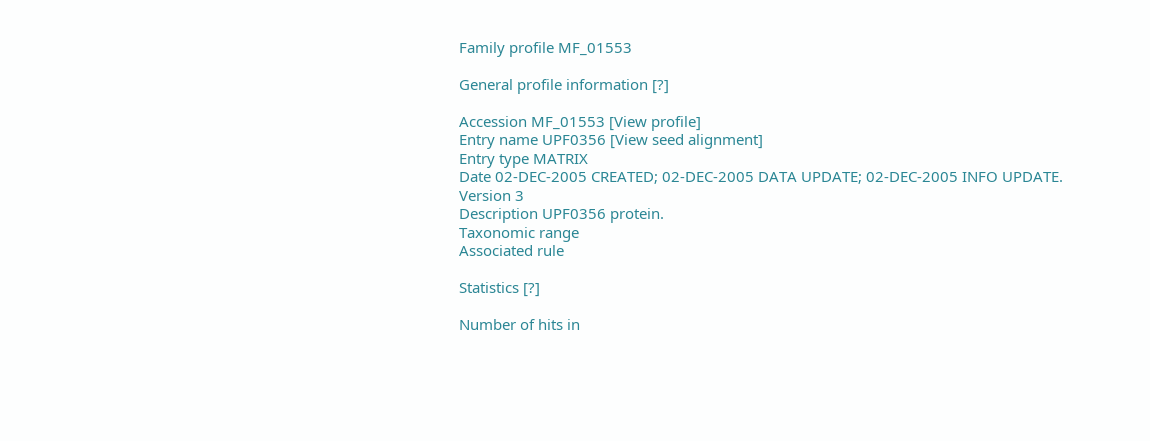Family profile MF_01553

General profile information [?]

Accession MF_01553 [View profile]
Entry name UPF0356 [View seed alignment]
Entry type MATRIX
Date 02-DEC-2005 CREATED; 02-DEC-2005 DATA UPDATE; 02-DEC-2005 INFO UPDATE.
Version 3
Description UPF0356 protein.
Taxonomic range
Associated rule

Statistics [?]

Number of hits in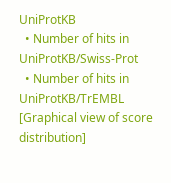UniProtKB
  • Number of hits in UniProtKB/Swiss-Prot
  • Number of hits in UniProtKB/TrEMBL
[Graphical view of score distribution]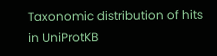Taxonomic distribution of hits in UniProtKB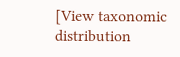[View taxonomic distribution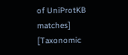of UniProtKB matches]
[Taxonomic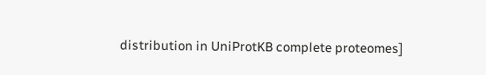distribution in UniProtKB complete proteomes]